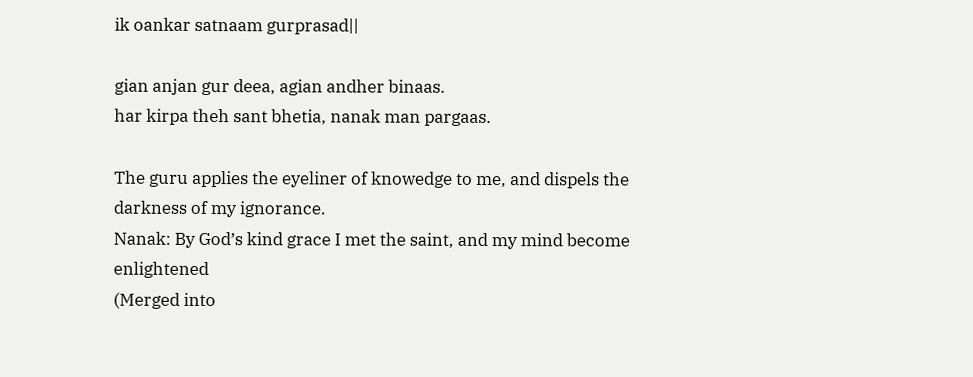ik oankar satnaam gurprasad||

gian anjan gur deea, agian andher binaas.
har kirpa theh sant bhetia, nanak man pargaas.

The guru applies the eyeliner of knowedge to me, and dispels the
darkness of my ignorance.
Nanak: By God’s kind grace I met the saint, and my mind become enlightened
(Merged into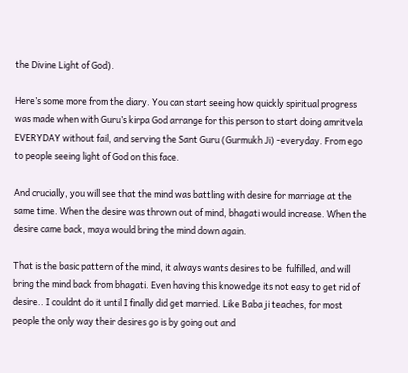the Divine Light of God).

Here’s some more from the diary. You can start seeing how quickly spiritual progress was made when with Guru’s kirpa God arrange for this person to start doing amritvela EVERYDAY without fail, and serving the Sant Guru (Gurmukh Ji) -everyday. From ego to people seeing light of God on this face.

And crucially, you will see that the mind was battling with desire for marriage at the same time. When the desire was thrown out of mind, bhagati would increase. When the desire came back, maya would bring the mind down again.

That is the basic pattern of the mind, it always wants desires to be  fulfilled, and will bring the mind back from bhagati. Even having this knowedge its not easy to get rid of desire.. I couldnt do it until I finally did get married. Like Baba ji teaches, for most people the only way their desires go is by going out and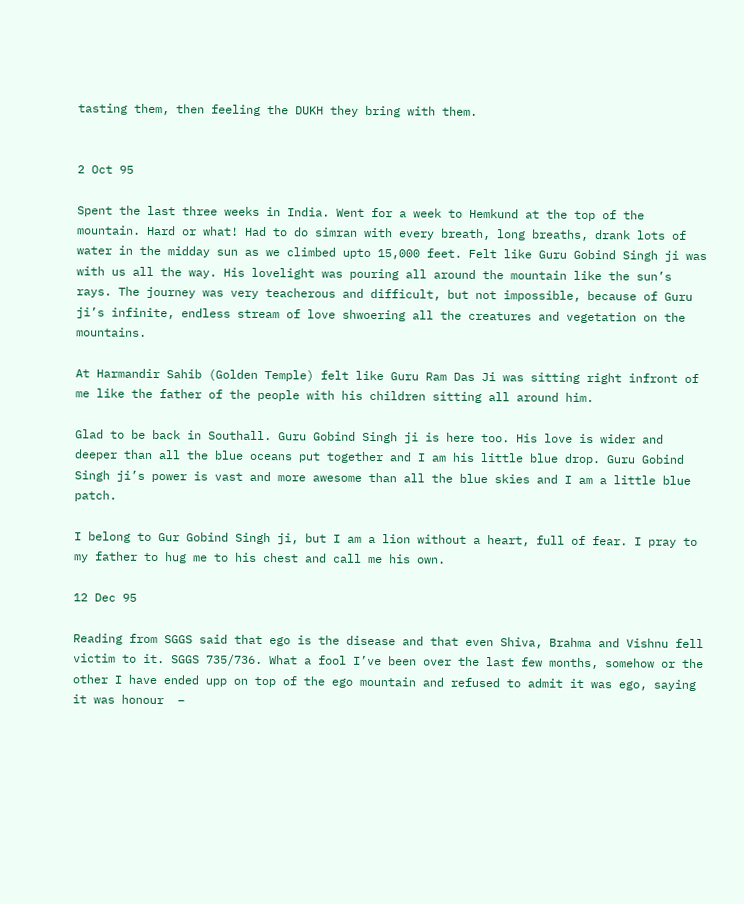tasting them, then feeling the DUKH they bring with them.


2 Oct 95

Spent the last three weeks in India. Went for a week to Hemkund at the top of the mountain. Hard or what! Had to do simran with every breath, long breaths, drank lots of water in the midday sun as we climbed upto 15,000 feet. Felt like Guru Gobind Singh ji was with us all the way. His lovelight was pouring all around the mountain like the sun’s rays. The journey was very teacherous and difficult, but not impossible, because of Guru ji’s infinite, endless stream of love shwoering all the creatures and vegetation on the mountains.

At Harmandir Sahib (Golden Temple) felt like Guru Ram Das Ji was sitting right infront of me like the father of the people with his children sitting all around him.

Glad to be back in Southall. Guru Gobind Singh ji is here too. His love is wider and deeper than all the blue oceans put together and I am his little blue drop. Guru Gobind Singh ji’s power is vast and more awesome than all the blue skies and I am a little blue patch.

I belong to Gur Gobind Singh ji, but I am a lion without a heart, full of fear. I pray to my father to hug me to his chest and call me his own.

12 Dec 95

Reading from SGGS said that ego is the disease and that even Shiva, Brahma and Vishnu fell victim to it. SGGS 735/736. What a fool I’ve been over the last few months, somehow or the other I have ended upp on top of the ego mountain and refused to admit it was ego, saying it was honour  –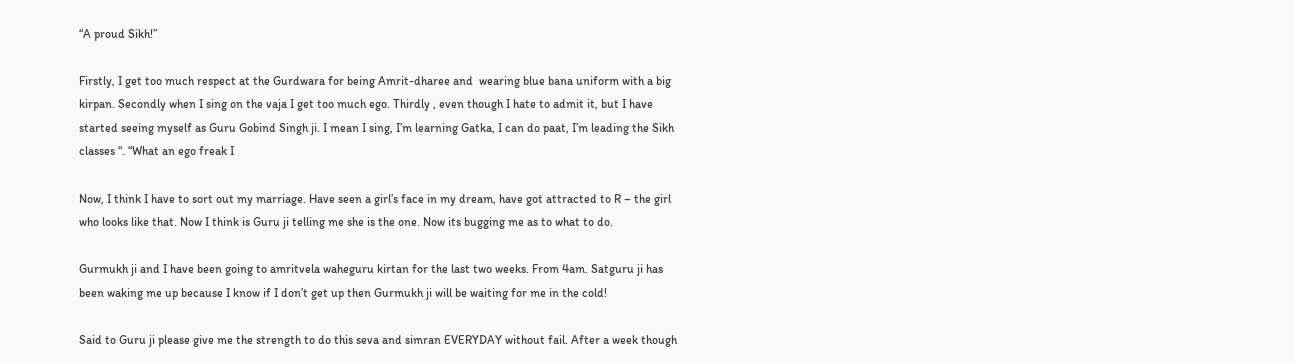“A proud Sikh!”

Firstly, I get too much respect at the Gurdwara for being Amrit-dharee and  wearing blue bana uniform with a big kirpan. Secondly when I sing on the vaja I get too much ego. Thirdly , even though I hate to admit it, but I have started seeing myself as Guru Gobind Singh ji. I mean I sing, I’m learning Gatka, I can do paat, I’m leading the Sikh classes “. “What an ego freak I

Now, I think I have to sort out my marriage. Have seen a girl’s face in my dream, have got attracted to R – the girl who looks like that. Now I think is Guru ji telling me she is the one. Now its bugging me as to what to do.

Gurmukh ji and I have been going to amritvela waheguru kirtan for the last two weeks. From 4am. Satguru ji has been waking me up because I know if I don’t get up then Gurmukh ji will be waiting for me in the cold!

Said to Guru ji please give me the strength to do this seva and simran EVERYDAY without fail. After a week though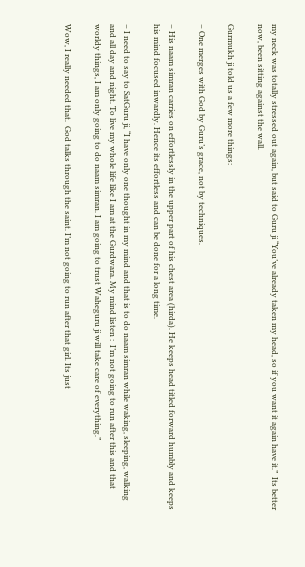my neck was totally stressed out again, but said to Guru ji “You’ve already taken my head, so if you want it again have it.”  Its better now, been sitting against the wall.

Gurmukh ji told us a few more things:

– One merges with God by Guru’s grace, not by techniques.

– His naam simran carries on effortlessly in the upper part of his chest area (hirda). He keeps head titled forward humbly and keeps his mind focused inwardly. Hence its effortless and can be done for a long time.

– I need to say to SatGuru ji, “I have only one thought in my mind and that is to do naam simran while waking, sleeping, walking and all day and night. To live my whole life like I am at the Gurdwara. My mind listen :  I’m not going to run after this and that worldy things, I am only going to do naam simran. I am going to trust Waheguru ji will take care of everything.”

Wow, I really needed that.  God talks through the saint. I’m not going to run after that girl. Its just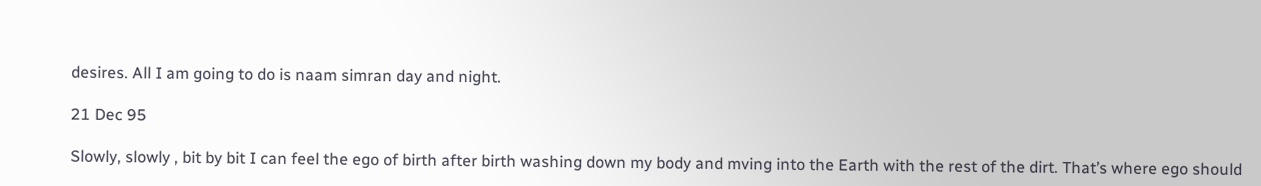desires. All I am going to do is naam simran day and night.

21 Dec 95

Slowly, slowly , bit by bit I can feel the ego of birth after birth washing down my body and mving into the Earth with the rest of the dirt. That’s where ego should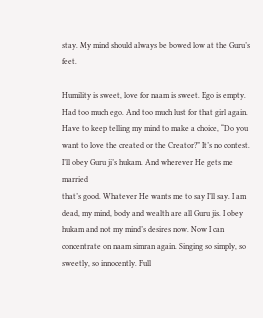stay. My mind should always be bowed low at the Guru’s feet.

Humility is sweet, love for naam is sweet. Ego is empty. Had too much ego. And too much lust for that girl again. Have to keep telling my mind to make a choice, “Do you want to love the created or the Creator?” It’s no contest. I’ll obey Guru ji’s hukam. And wherever He gets me married
that’s good. Whatever He wants me to say I’ll say. I am dead, my mind, body and wealth are all Guru jis. I obey hukam and not my mind’s desires now. Now I can concentrate on naam simran again. Singing so simply, so sweetly, so innocently. Full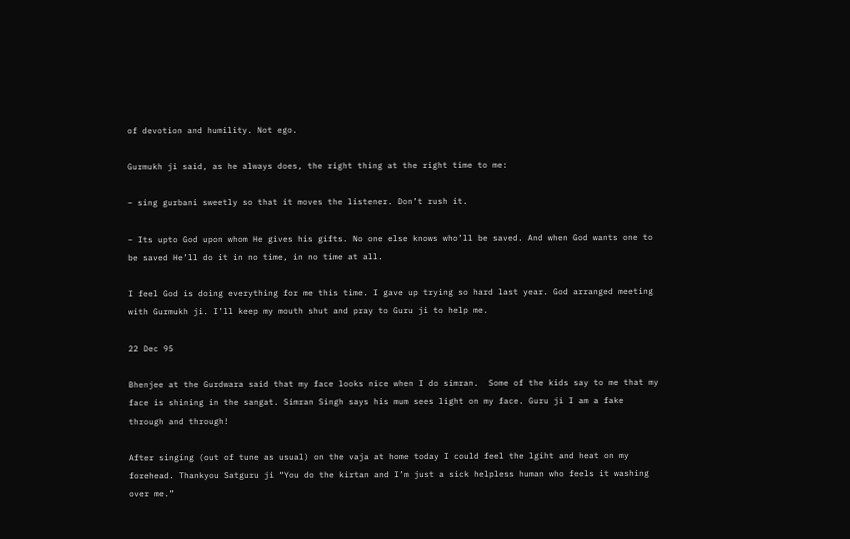of devotion and humility. Not ego.

Gurmukh ji said, as he always does, the right thing at the right time to me:

– sing gurbani sweetly so that it moves the listener. Don’t rush it.

– Its upto God upon whom He gives his gifts. No one else knows who’ll be saved. And when God wants one to be saved He’ll do it in no time, in no time at all.

I feel God is doing everything for me this time. I gave up trying so hard last year. God arranged meeting with Gurmukh ji. I’ll keep my mouth shut and pray to Guru ji to help me.

22 Dec 95

Bhenjee at the Gurdwara said that my face looks nice when I do simran.  Some of the kids say to me that my face is shining in the sangat. Simran Singh says his mum sees light on my face. Guru ji I am a fake through and through!

After singing (out of tune as usual) on the vaja at home today I could feel the lgiht and heat on my forehead. Thankyou Satguru ji “You do the kirtan and I’m just a sick helpless human who feels it washing over me.”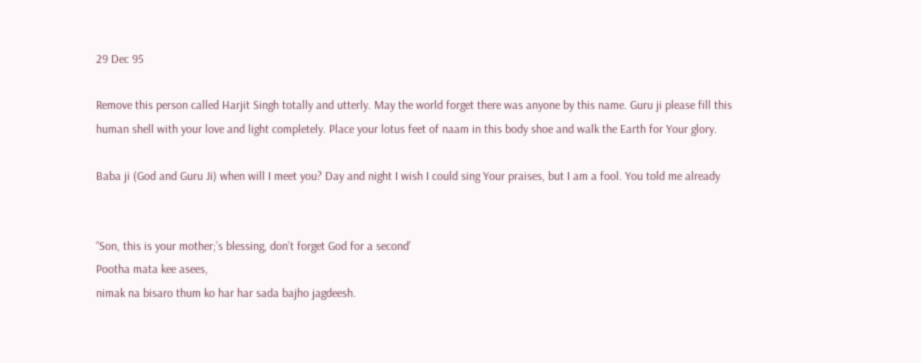29 Dec 95

Remove this person called Harjit Singh totally and utterly. May the world forget there was anyone by this name. Guru ji please fill this human shell with your love and light completely. Place your lotus feet of naam in this body shoe and walk the Earth for Your glory.

Baba ji (God and Guru Ji) when will I meet you? Day and night I wish I could sing Your praises, but I am a fool. You told me already


“Son, this is your mother;’s blessing, don’t forget God for a second’
Pootha mata kee asees,
nimak na bisaro thum ko har har sada bajho jagdeesh.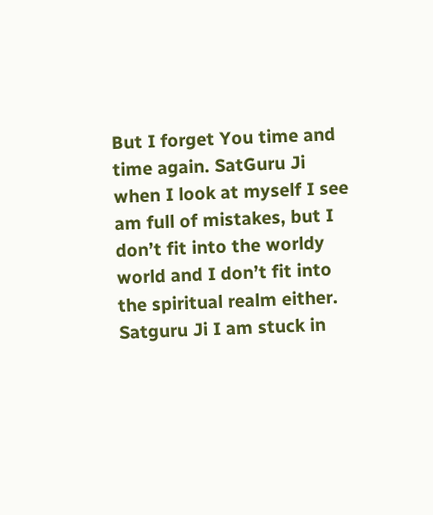But I forget You time and time again. SatGuru Ji when I look at myself I see am full of mistakes, but I don’t fit into the worldy world and I don’t fit into the spiritual realm either. Satguru Ji I am stuck in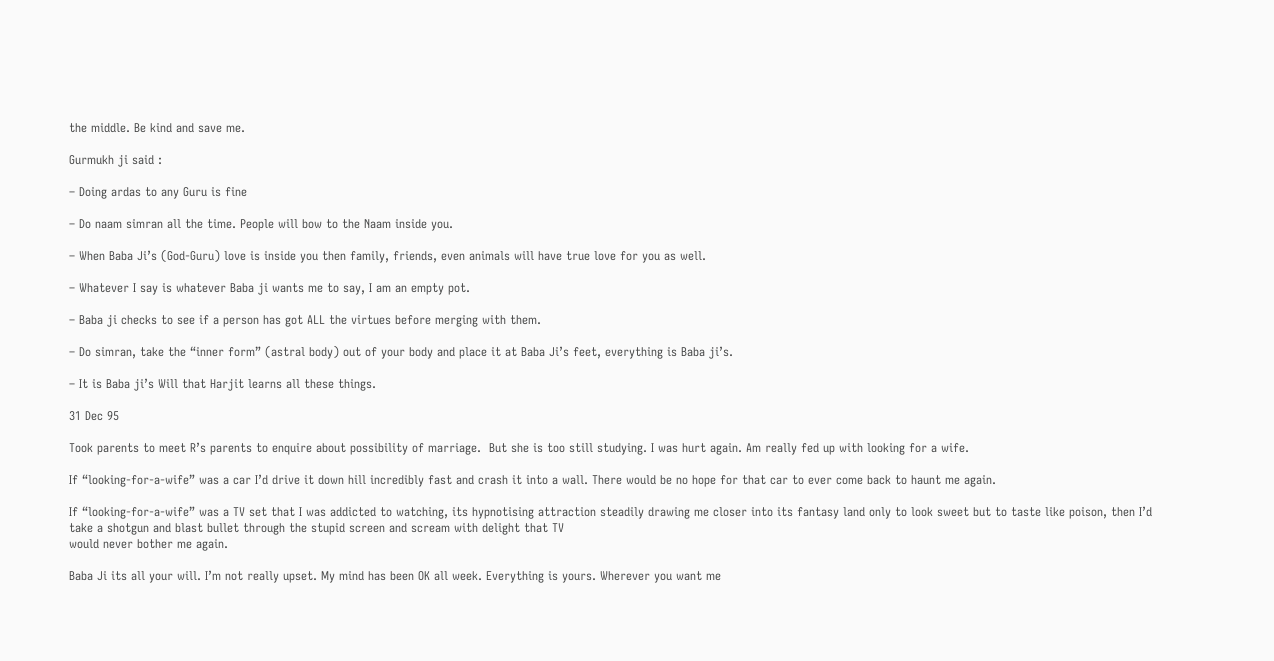the middle. Be kind and save me.

Gurmukh ji said :

– Doing ardas to any Guru is fine

– Do naam simran all the time. People will bow to the Naam inside you.

– When Baba Ji’s (God-Guru) love is inside you then family, friends, even animals will have true love for you as well.

– Whatever I say is whatever Baba ji wants me to say, I am an empty pot.

– Baba ji checks to see if a person has got ALL the virtues before merging with them.

– Do simran, take the “inner form” (astral body) out of your body and place it at Baba Ji’s feet, everything is Baba ji’s.

– It is Baba ji’s Will that Harjit learns all these things.

31 Dec 95

Took parents to meet R’s parents to enquire about possibility of marriage.  But she is too still studying. I was hurt again. Am really fed up with looking for a wife.

If “looking-for-a-wife” was a car I’d drive it down hill incredibly fast and crash it into a wall. There would be no hope for that car to ever come back to haunt me again.

If “looking-for-a-wife” was a TV set that I was addicted to watching, its hypnotising attraction steadily drawing me closer into its fantasy land only to look sweet but to taste like poison, then I’d take a shotgun and blast bullet through the stupid screen and scream with delight that TV
would never bother me again.

Baba Ji its all your will. I’m not really upset. My mind has been OK all week. Everything is yours. Wherever you want me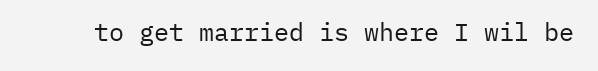to get married is where I wil be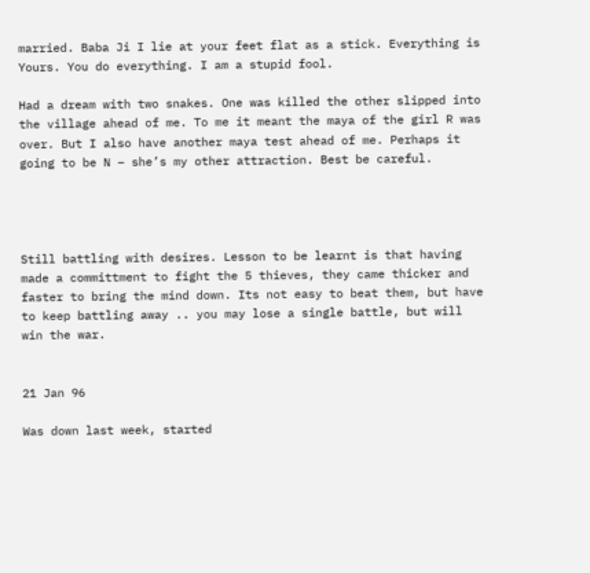married. Baba Ji I lie at your feet flat as a stick. Everything is Yours. You do everything. I am a stupid fool.

Had a dream with two snakes. One was killed the other slipped into the village ahead of me. To me it meant the maya of the girl R was over. But I also have another maya test ahead of me. Perhaps it going to be N – she’s my other attraction. Best be careful.




Still battling with desires. Lesson to be learnt is that having made a committment to fight the 5 thieves, they came thicker and faster to bring the mind down. Its not easy to beat them, but have to keep battling away .. you may lose a single battle, but will win the war.


21 Jan 96

Was down last week, started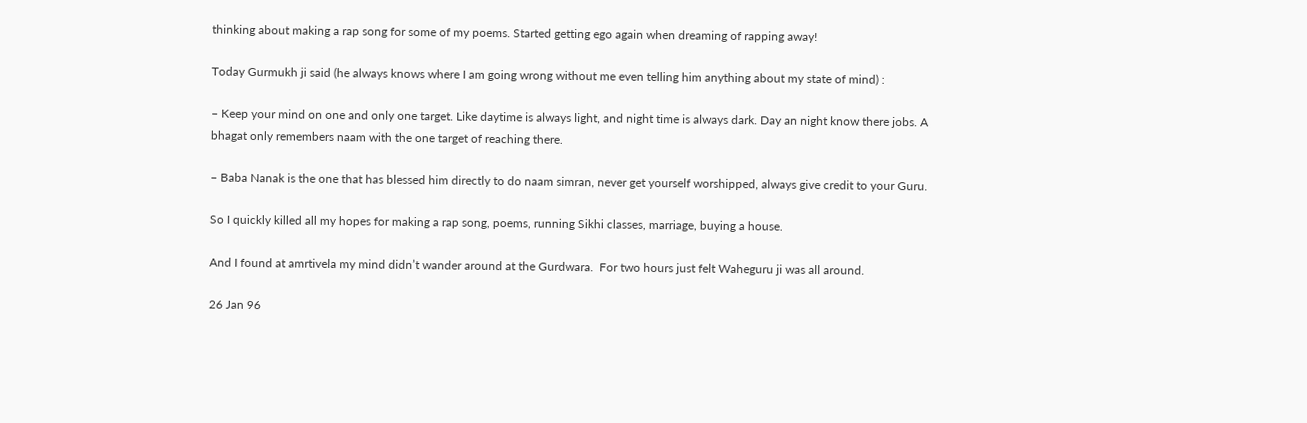thinking about making a rap song for some of my poems. Started getting ego again when dreaming of rapping away!

Today Gurmukh ji said (he always knows where I am going wrong without me even telling him anything about my state of mind) :

– Keep your mind on one and only one target. Like daytime is always light, and night time is always dark. Day an night know there jobs. A bhagat only remembers naam with the one target of reaching there.

– Baba Nanak is the one that has blessed him directly to do naam simran, never get yourself worshipped, always give credit to your Guru.

So I quickly killed all my hopes for making a rap song, poems, running Sikhi classes, marriage, buying a house.

And I found at amrtivela my mind didn’t wander around at the Gurdwara.  For two hours just felt Waheguru ji was all around.

26 Jan 96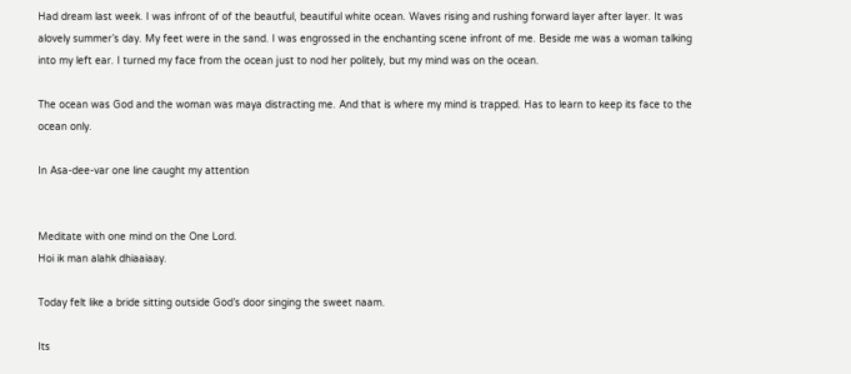Had dream last week. I was infront of of the beautful, beautiful white ocean. Waves rising and rushing forward layer after layer. It was alovely summer’s day. My feet were in the sand. I was engrossed in the enchanting scene infront of me. Beside me was a woman talking into my left ear. I turned my face from the ocean just to nod her politely, but my mind was on the ocean.

The ocean was God and the woman was maya distracting me. And that is where my mind is trapped. Has to learn to keep its face to the ocean only.

In Asa-dee-var one line caught my attention


Meditate with one mind on the One Lord.
Hoi ik man alahk dhiaaiaay.

Today felt like a bride sitting outside God’s door singing the sweet naam.

Its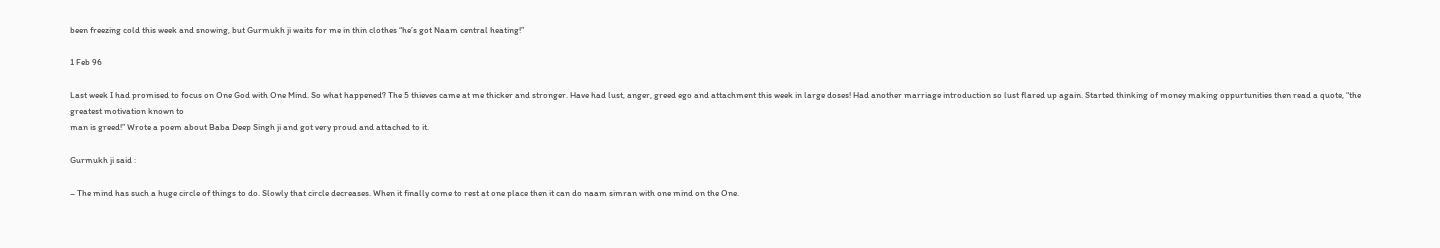been freezing cold this week and snowing, but Gurmukh ji waits for me in thin clothes “he’s got Naam central heating!”

1 Feb 96

Last week I had promised to focus on One God with One Mind. So what happened? The 5 thieves came at me thicker and stronger. Have had lust, anger, greed ego and attachment this week in large doses! Had another marriage introduction so lust flared up again. Started thinking of money making oppurtunities then read a quote, “the greatest motivation known to
man is greed!” Wrote a poem about Baba Deep Singh ji and got very proud and attached to it.

Gurmukh ji said :

– The mind has such a huge circle of things to do. Slowly that circle decreases. When it finally come to rest at one place then it can do naam simran with one mind on the One.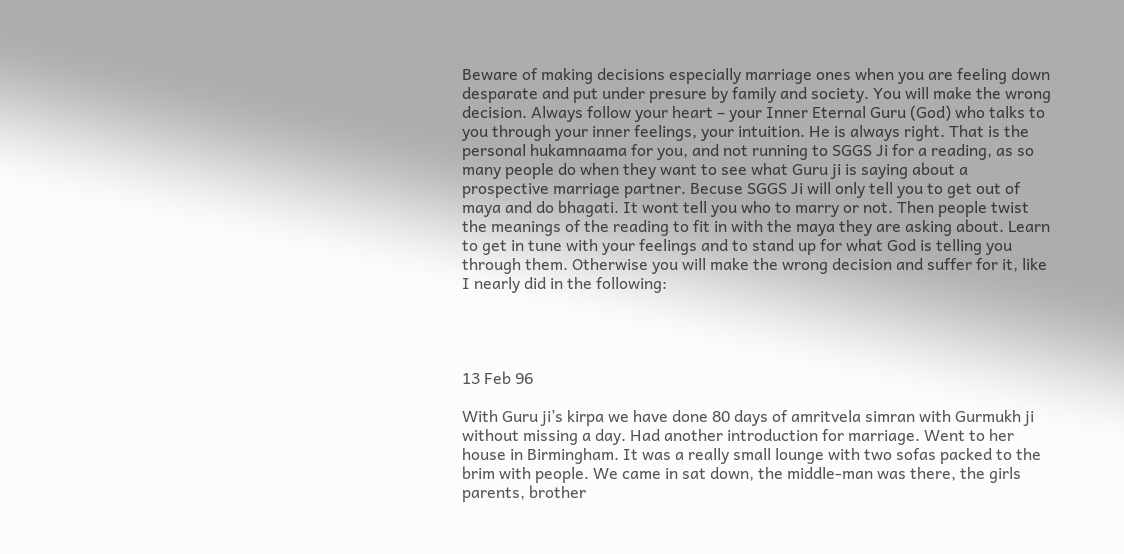Beware of making decisions especially marriage ones when you are feeling down desparate and put under presure by family and society. You will make the wrong decision. Always follow your heart – your Inner Eternal Guru (God) who talks to you through your inner feelings, your intuition. He is always right. That is the personal hukamnaama for you, and not running to SGGS Ji for a reading, as so many people do when they want to see what Guru ji is saying about a prospective marriage partner. Becuse SGGS Ji will only tell you to get out of maya and do bhagati. It wont tell you who to marry or not. Then people twist the meanings of the reading to fit in with the maya they are asking about. Learn to get in tune with your feelings and to stand up for what God is telling you through them. Otherwise you will make the wrong decision and suffer for it, like I nearly did in the following:




13 Feb 96

With Guru ji’s kirpa we have done 80 days of amritvela simran with Gurmukh ji without missing a day. Had another introduction for marriage. Went to her house in Birmingham. It was a really small lounge with two sofas packed to the brim with people. We came in sat down, the middle-man was there, the girls parents, brother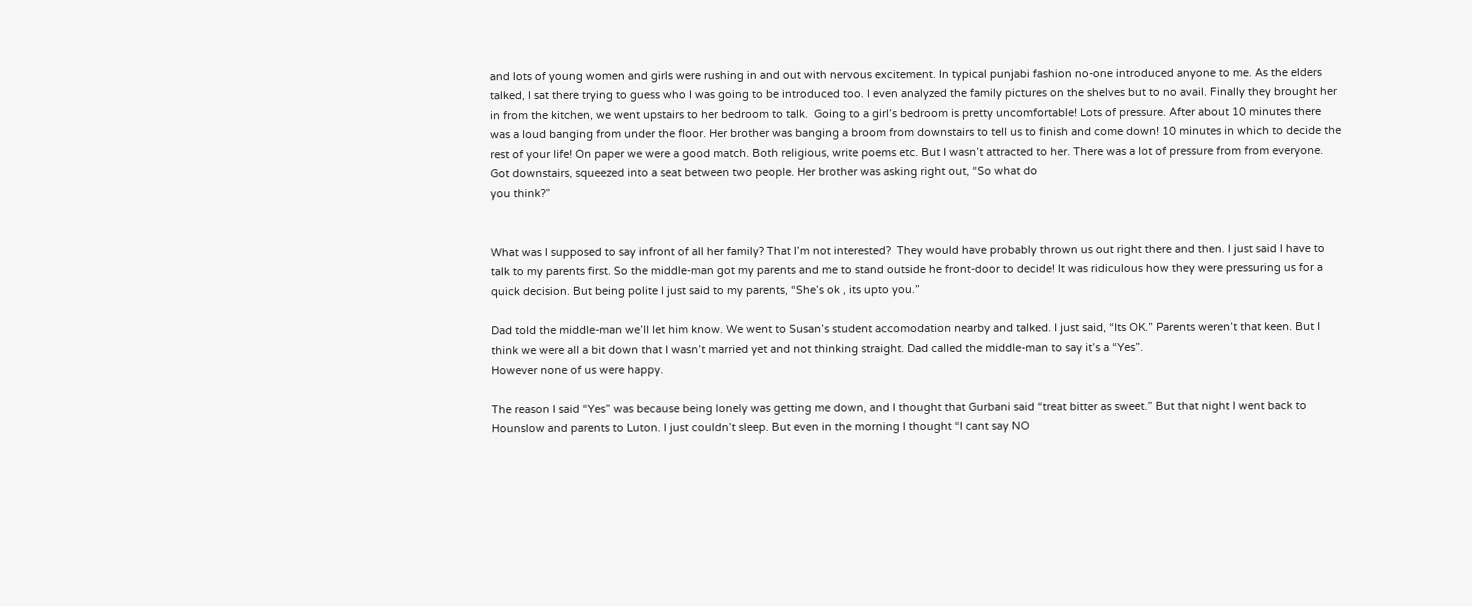and lots of young women and girls were rushing in and out with nervous excitement. In typical punjabi fashion no-one introduced anyone to me. As the elders talked, I sat there trying to guess who I was going to be introduced too. I even analyzed the family pictures on the shelves but to no avail. Finally they brought her in from the kitchen, we went upstairs to her bedroom to talk.  Going to a girl’s bedroom is pretty uncomfortable! Lots of pressure. After about 10 minutes there was a loud banging from under the floor. Her brother was banging a broom from downstairs to tell us to finish and come down! 10 minutes in which to decide the rest of your life! On paper we were a good match. Both religious, write poems etc. But I wasn’t attracted to her. There was a lot of pressure from from everyone. Got downstairs, squeezed into a seat between two people. Her brother was asking right out, “So what do
you think?”


What was I supposed to say infront of all her family? That I’m not interested?  They would have probably thrown us out right there and then. I just said I have to talk to my parents first. So the middle-man got my parents and me to stand outside he front-door to decide! It was ridiculous how they were pressuring us for a quick decision. But being polite I just said to my parents, “She’s ok , its upto you.”

Dad told the middle-man we’ll let him know. We went to Susan’s student accomodation nearby and talked. I just said, “Its OK.” Parents weren’t that keen. But I think we were all a bit down that I wasn’t married yet and not thinking straight. Dad called the middle-man to say it’s a “Yes”.
However none of us were happy.

The reason I said “Yes” was because being lonely was getting me down, and I thought that Gurbani said “treat bitter as sweet.” But that night I went back to Hounslow and parents to Luton. I just couldn’t sleep. But even in the morning I thought “I cant say NO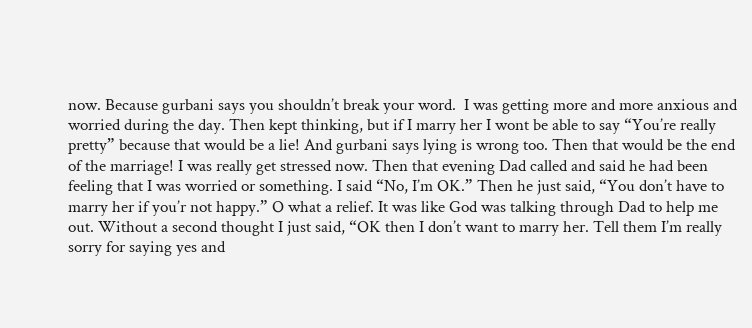now. Because gurbani says you shouldn’t break your word.  I was getting more and more anxious and worried during the day. Then kept thinking, but if I marry her I wont be able to say “You’re really pretty” because that would be a lie! And gurbani says lying is wrong too. Then that would be the end of the marriage! I was really get stressed now. Then that evening Dad called and said he had been feeling that I was worried or something. I said “No, I’m OK.” Then he just said, “You don’t have to marry her if you’r not happy.” O what a relief. It was like God was talking through Dad to help me out. Without a second thought I just said, “OK then I don’t want to marry her. Tell them I’m really sorry for saying yes and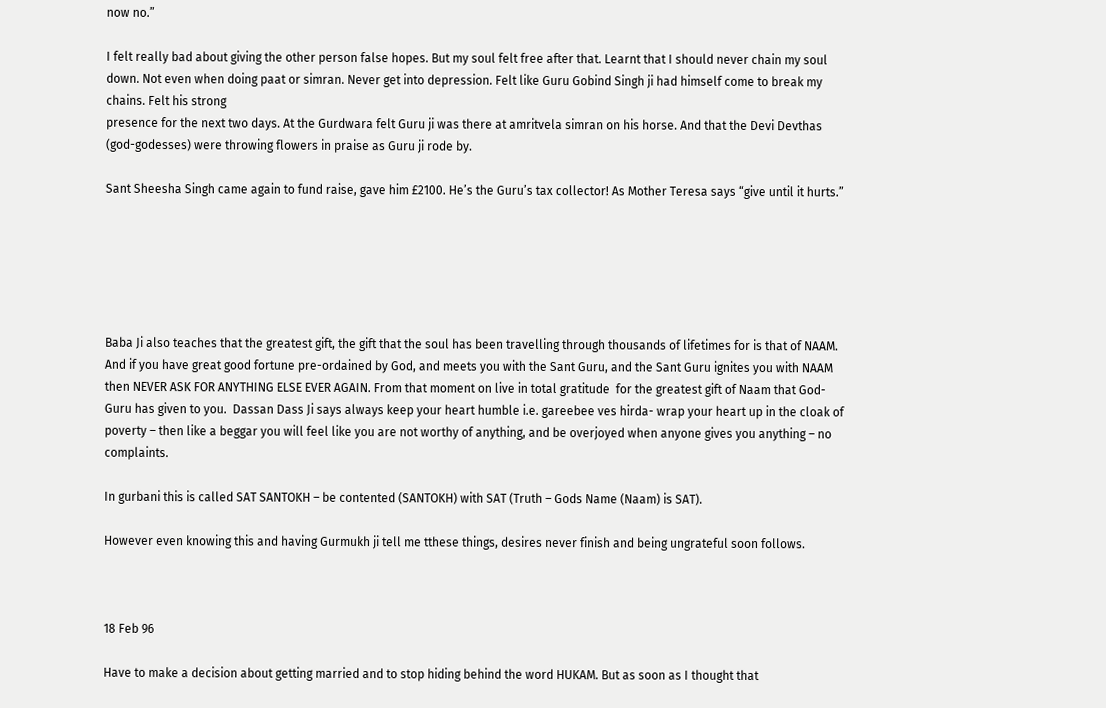now no.”

I felt really bad about giving the other person false hopes. But my soul felt free after that. Learnt that I should never chain my soul down. Not even when doing paat or simran. Never get into depression. Felt like Guru Gobind Singh ji had himself come to break my chains. Felt his strong
presence for the next two days. At the Gurdwara felt Guru ji was there at amritvela simran on his horse. And that the Devi Devthas (god-godesses) were throwing flowers in praise as Guru ji rode by.

Sant Sheesha Singh came again to fund raise, gave him £2100. He’s the Guru’s tax collector! As Mother Teresa says “give until it hurts.”






Baba Ji also teaches that the greatest gift, the gift that the soul has been travelling through thousands of lifetimes for is that of NAAM.   And if you have great good fortune pre-ordained by God, and meets you with the Sant Guru, and the Sant Guru ignites you with NAAM then NEVER ASK FOR ANYTHING ELSE EVER AGAIN. From that moment on live in total gratitude  for the greatest gift of Naam that God-Guru has given to you.  Dassan Dass Ji says always keep your heart humble i.e. gareebee ves hirda- wrap your heart up in the cloak of poverty – then like a beggar you will feel like you are not worthy of anything, and be overjoyed when anyone gives you anything – no complaints.

In gurbani this is called SAT SANTOKH – be contented (SANTOKH) with SAT (Truth – Gods Name (Naam) is SAT).

However even knowing this and having Gurmukh ji tell me tthese things, desires never finish and being ungrateful soon follows.



18 Feb 96

Have to make a decision about getting married and to stop hiding behind the word HUKAM. But as soon as I thought that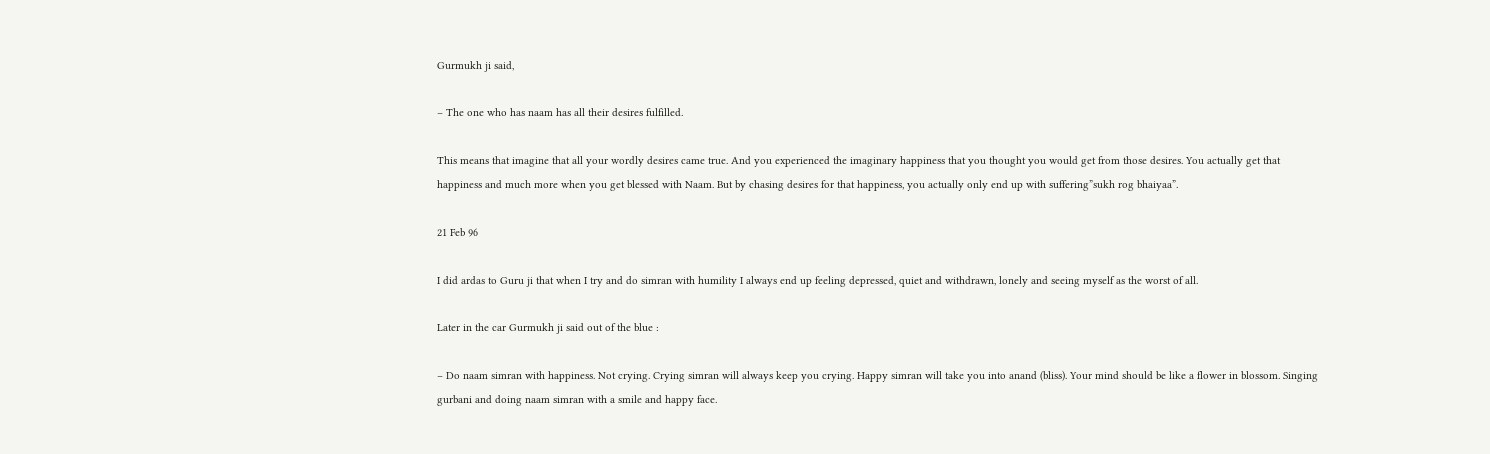Gurmukh ji said,

– The one who has naam has all their desires fulfilled.

This means that imagine that all your wordly desires came true. And you experienced the imaginary happiness that you thought you would get from those desires. You actually get that happiness and much more when you get blessed with Naam. But by chasing desires for that happiness, you actually only end up with suffering”sukh rog bhaiyaa”.

21 Feb 96

I did ardas to Guru ji that when I try and do simran with humility I always end up feeling depressed, quiet and withdrawn, lonely and seeing myself as the worst of all.

Later in the car Gurmukh ji said out of the blue :

– Do naam simran with happiness. Not crying. Crying simran will always keep you crying. Happy simran will take you into anand (bliss). Your mind should be like a flower in blossom. Singing gurbani and doing naam simran with a smile and happy face.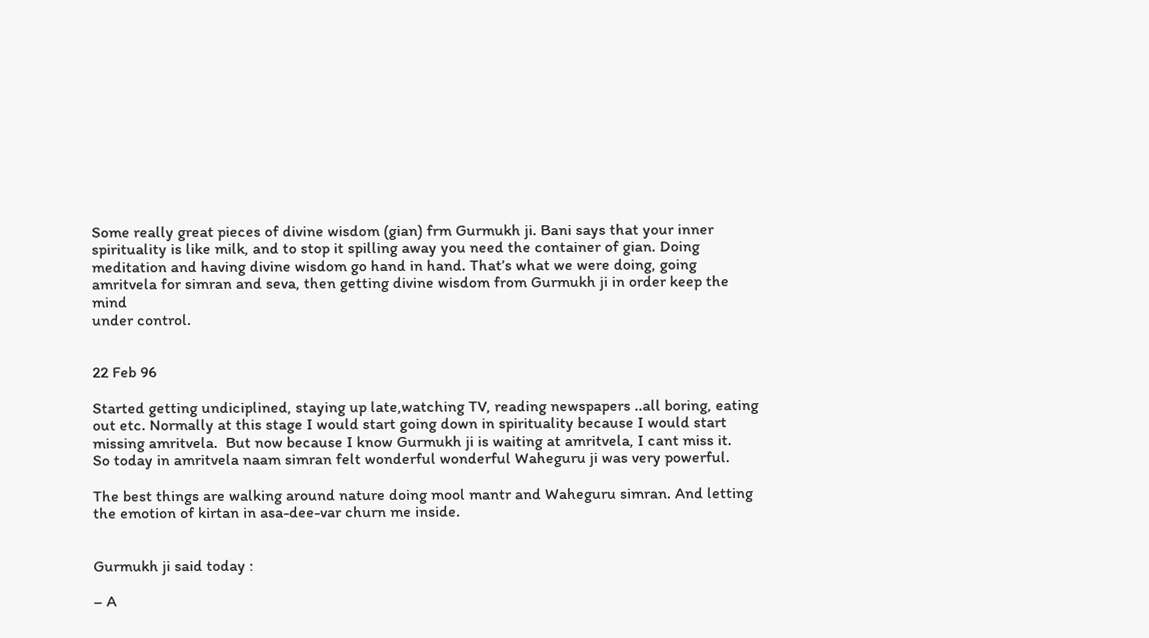Some really great pieces of divine wisdom (gian) frm Gurmukh ji. Bani says that your inner spirituality is like milk, and to stop it spilling away you need the container of gian. Doing meditation and having divine wisdom go hand in hand. That’s what we were doing, going amritvela for simran and seva, then getting divine wisdom from Gurmukh ji in order keep the mind
under control.


22 Feb 96

Started getting undiciplined, staying up late,watching TV, reading newspapers ..all boring, eating out etc. Normally at this stage I would start going down in spirituality because I would start missing amritvela.  But now because I know Gurmukh ji is waiting at amritvela, I cant miss it.
So today in amritvela naam simran felt wonderful wonderful Waheguru ji was very powerful.

The best things are walking around nature doing mool mantr and Waheguru simran. And letting the emotion of kirtan in asa-dee-var churn me inside.


Gurmukh ji said today :

– A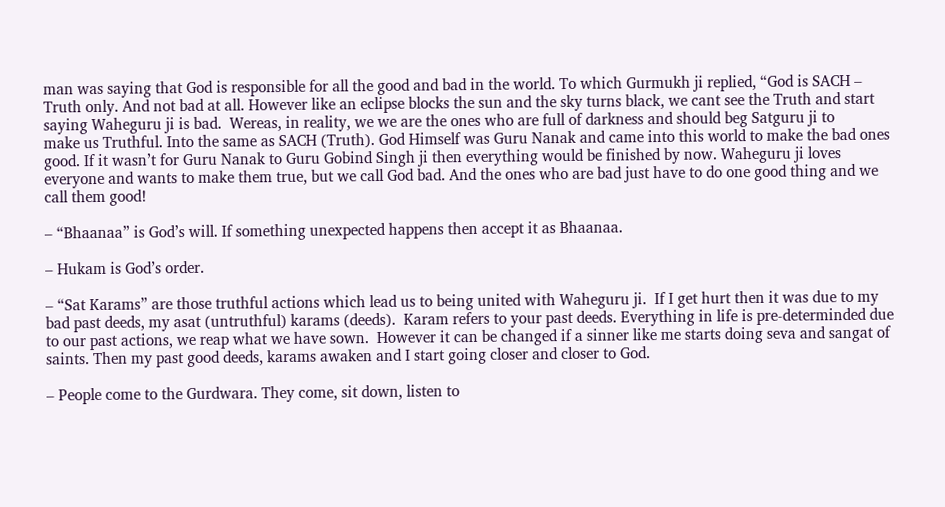man was saying that God is responsible for all the good and bad in the world. To which Gurmukh ji replied, “God is SACH – Truth only. And not bad at all. However like an eclipse blocks the sun and the sky turns black, we cant see the Truth and start saying Waheguru ji is bad.  Wereas, in reality, we we are the ones who are full of darkness and should beg Satguru ji to
make us Truthful. Into the same as SACH (Truth). God Himself was Guru Nanak and came into this world to make the bad ones good. If it wasn’t for Guru Nanak to Guru Gobind Singh ji then everything would be finished by now. Waheguru ji loves everyone and wants to make them true, but we call God bad. And the ones who are bad just have to do one good thing and we call them good!

– “Bhaanaa” is God’s will. If something unexpected happens then accept it as Bhaanaa.

– Hukam is God’s order.

– “Sat Karams” are those truthful actions which lead us to being united with Waheguru ji.  If I get hurt then it was due to my bad past deeds, my asat (untruthful) karams (deeds).  Karam refers to your past deeds. Everything in life is pre-determinded due to our past actions, we reap what we have sown.  However it can be changed if a sinner like me starts doing seva and sangat of saints. Then my past good deeds, karams awaken and I start going closer and closer to God.

– People come to the Gurdwara. They come, sit down, listen to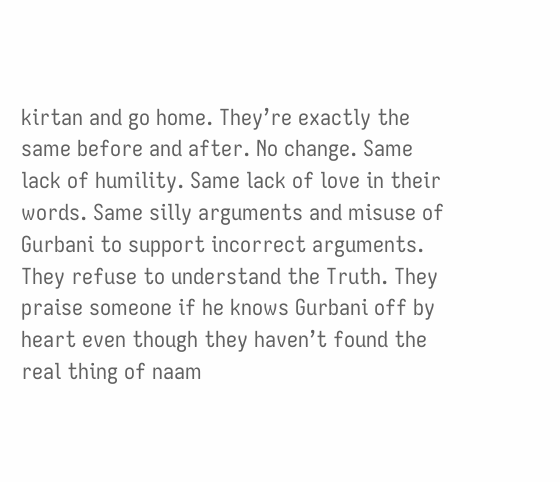kirtan and go home. They’re exactly the same before and after. No change. Same lack of humility. Same lack of love in their words. Same silly arguments and misuse of Gurbani to support incorrect arguments. They refuse to understand the Truth. They praise someone if he knows Gurbani off by heart even though they haven’t found the real thing of naam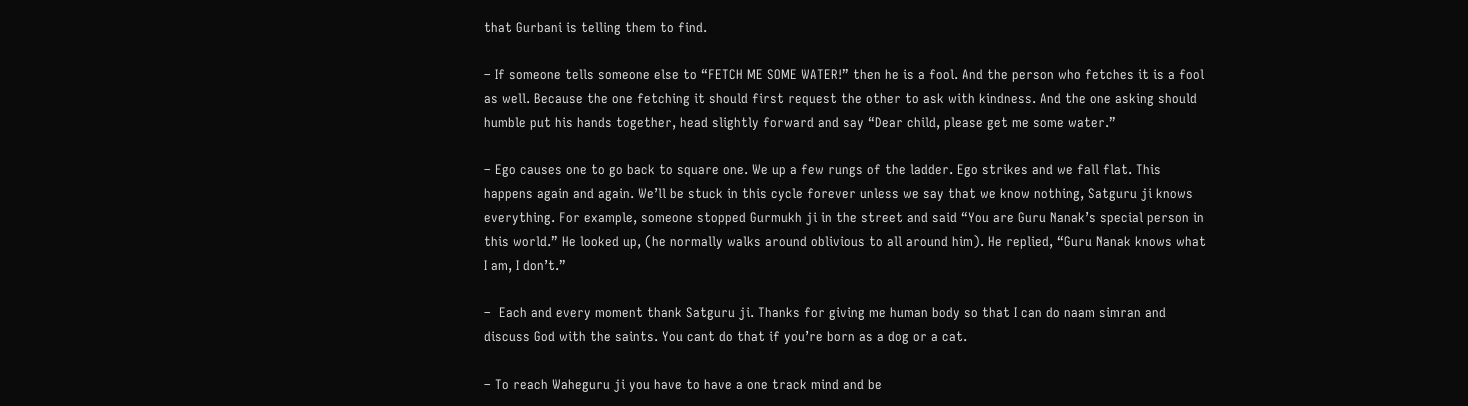that Gurbani is telling them to find.

– If someone tells someone else to “FETCH ME SOME WATER!” then he is a fool. And the person who fetches it is a fool as well. Because the one fetching it should first request the other to ask with kindness. And the one asking should humble put his hands together, head slightly forward and say “Dear child, please get me some water.”

– Ego causes one to go back to square one. We up a few rungs of the ladder. Ego strikes and we fall flat. This happens again and again. We’ll be stuck in this cycle forever unless we say that we know nothing, Satguru ji knows everything. For example, someone stopped Gurmukh ji in the street and said “You are Guru Nanak’s special person in this world.” He looked up, (he normally walks around oblivious to all around him). He replied, “Guru Nanak knows what I am, I don’t.”

–  Each and every moment thank Satguru ji. Thanks for giving me human body so that I can do naam simran and discuss God with the saints. You cant do that if you’re born as a dog or a cat.

– To reach Waheguru ji you have to have a one track mind and be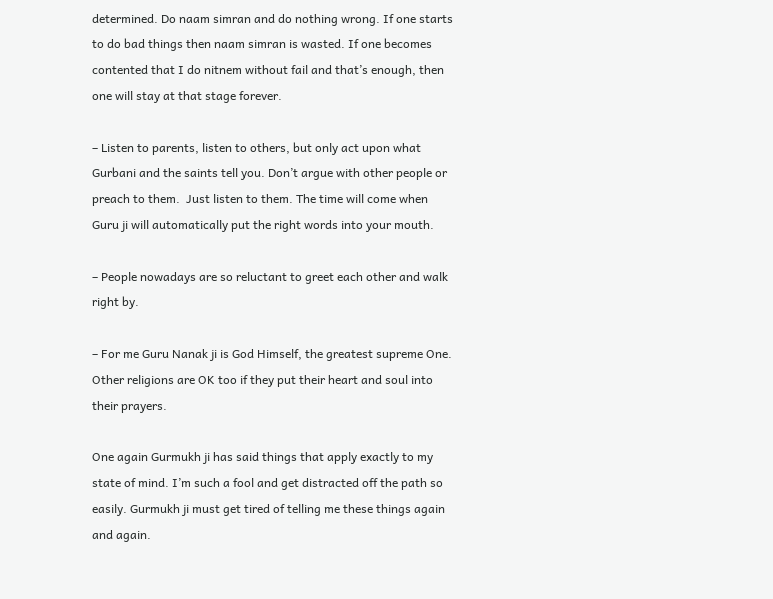determined. Do naam simran and do nothing wrong. If one starts to do bad things then naam simran is wasted. If one becomes contented that I do nitnem without fail and that’s enough, then one will stay at that stage forever.

– Listen to parents, listen to others, but only act upon what Gurbani and the saints tell you. Don’t argue with other people or preach to them.  Just listen to them. The time will come when Guru ji will automatically put the right words into your mouth.

– People nowadays are so reluctant to greet each other and walk right by.

– For me Guru Nanak ji is God Himself, the greatest supreme One. Other religions are OK too if they put their heart and soul into their prayers.

One again Gurmukh ji has said things that apply exactly to my state of mind. I’m such a fool and get distracted off the path so easily. Gurmukh ji must get tired of telling me these things again and again.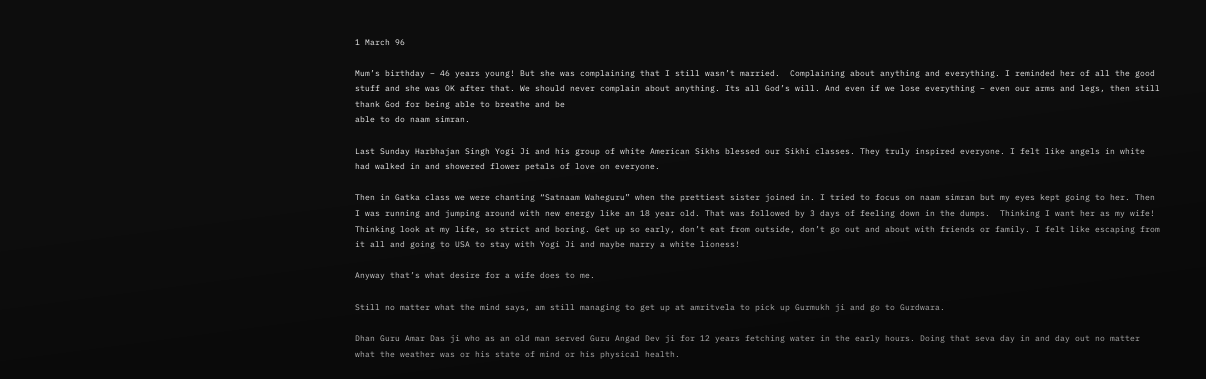1 March 96

Mum’s birthday – 46 years young! But she was complaining that I still wasn’t married.  Complaining about anything and everything. I reminded her of all the good stuff and she was OK after that. We should never complain about anything. Its all God’s will. And even if we lose everything – even our arms and legs, then still thank God for being able to breathe and be
able to do naam simran.

Last Sunday Harbhajan Singh Yogi Ji and his group of white American Sikhs blessed our Sikhi classes. They truly inspired everyone. I felt like angels in white had walked in and showered flower petals of love on everyone.

Then in Gatka class we were chanting “Satnaam Waheguru” when the prettiest sister joined in. I tried to focus on naam simran but my eyes kept going to her. Then I was running and jumping around with new energy like an 18 year old. That was followed by 3 days of feeling down in the dumps.  Thinking I want her as my wife! Thinking look at my life, so strict and boring. Get up so early, don’t eat from outside, don’t go out and about with friends or family. I felt like escaping from it all and going to USA to stay with Yogi Ji and maybe marry a white lioness!

Anyway that’s what desire for a wife does to me.

Still no matter what the mind says, am still managing to get up at amritvela to pick up Gurmukh ji and go to Gurdwara.

Dhan Guru Amar Das ji who as an old man served Guru Angad Dev ji for 12 years fetching water in the early hours. Doing that seva day in and day out no matter what the weather was or his state of mind or his physical health.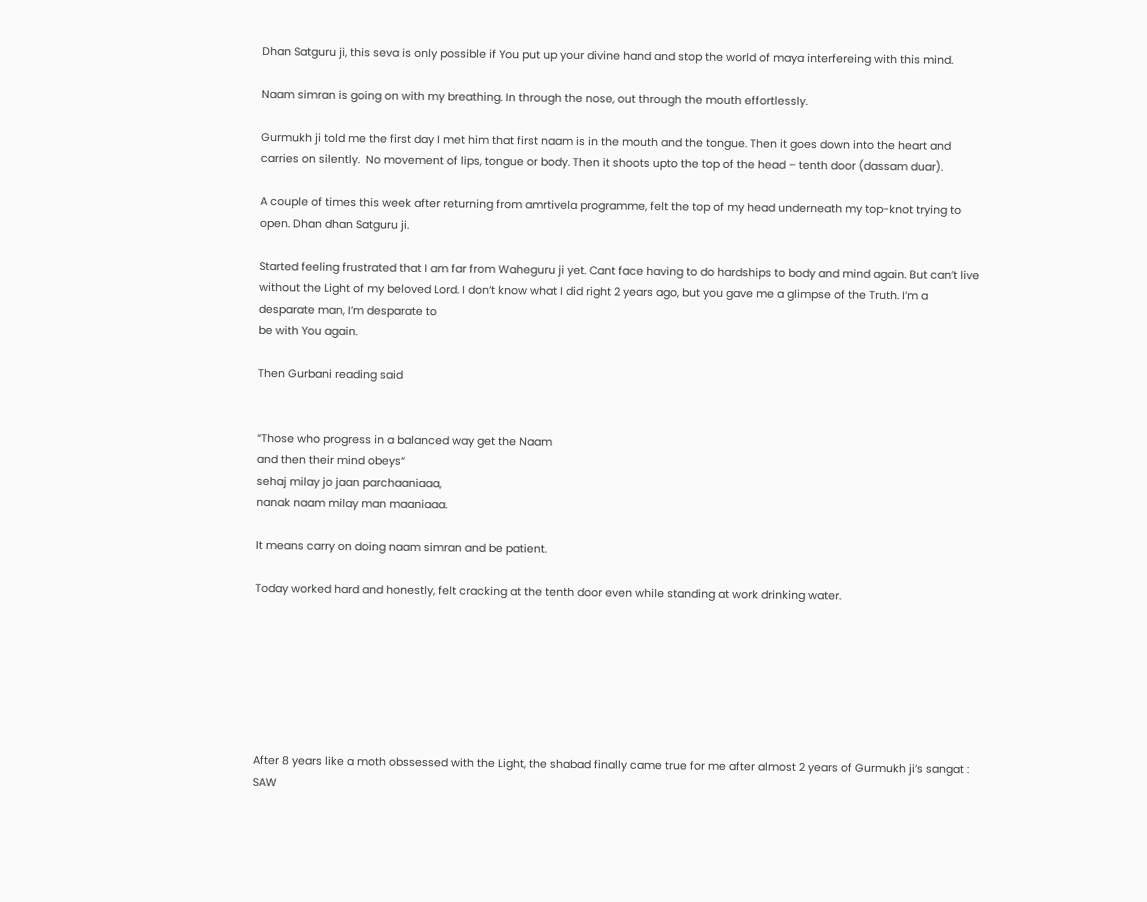Dhan Satguru ji, this seva is only possible if You put up your divine hand and stop the world of maya interfereing with this mind.

Naam simran is going on with my breathing. In through the nose, out through the mouth effortlessly.

Gurmukh ji told me the first day I met him that first naam is in the mouth and the tongue. Then it goes down into the heart and carries on silently.  No movement of lips, tongue or body. Then it shoots upto the top of the head – tenth door (dassam duar).

A couple of times this week after returning from amrtivela programme, felt the top of my head underneath my top-knot trying to open. Dhan dhan Satguru ji.

Started feeling frustrated that I am far from Waheguru ji yet. Cant face having to do hardships to body and mind again. But can’t live without the Light of my beloved Lord. I don’t know what I did right 2 years ago, but you gave me a glimpse of the Truth. I’m a desparate man, I’m desparate to
be with You again.

Then Gurbani reading said


“Those who progress in a balanced way get the Naam
and then their mind obeys“
sehaj milay jo jaan parchaaniaaa,
nanak naam milay man maaniaaa.

It means carry on doing naam simran and be patient.

Today worked hard and honestly, felt cracking at the tenth door even while standing at work drinking water.







After 8 years like a moth obssessed with the Light, the shabad finally came true for me after almost 2 years of Gurmukh ji’s sangat : SAW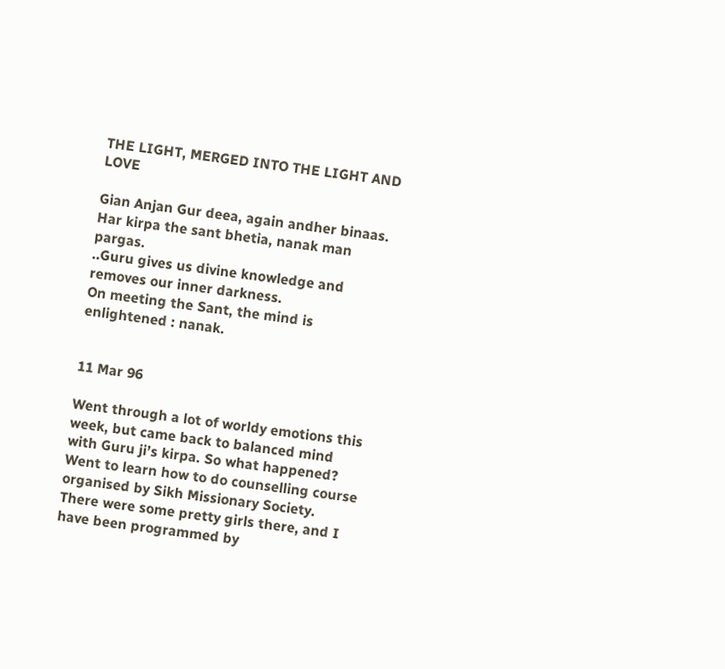THE LIGHT, MERGED INTO THE LIGHT AND LOVE

Gian Anjan Gur deea, again andher binaas.
Har kirpa the sant bhetia, nanak man pargas.
..Guru gives us divine knowledge and removes our inner darkness.
On meeting the Sant, the mind is enlightened : nanak.


11 Mar 96

Went through a lot of worldy emotions this week, but came back to balanced mind with Guru ji’s kirpa. So what happened? Went to learn how to do counselling course organised by Sikh Missionary Society. There were some pretty girls there, and I have been programmed by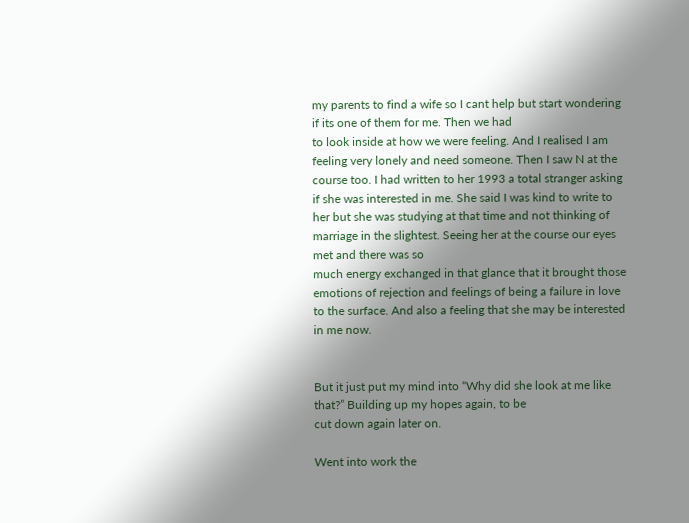my parents to find a wife so I cant help but start wondering if its one of them for me. Then we had
to look inside at how we were feeling. And I realised I am feeling very lonely and need someone. Then I saw N at the course too. I had written to her 1993 a total stranger asking if she was interested in me. She said I was kind to write to her but she was studying at that time and not thinking of marriage in the slightest. Seeing her at the course our eyes met and there was so
much energy exchanged in that glance that it brought those emotions of rejection and feelings of being a failure in love to the surface. And also a feeling that she may be interested in me now.


But it just put my mind into “Why did she look at me like that?” Building up my hopes again, to be
cut down again later on.

Went into work the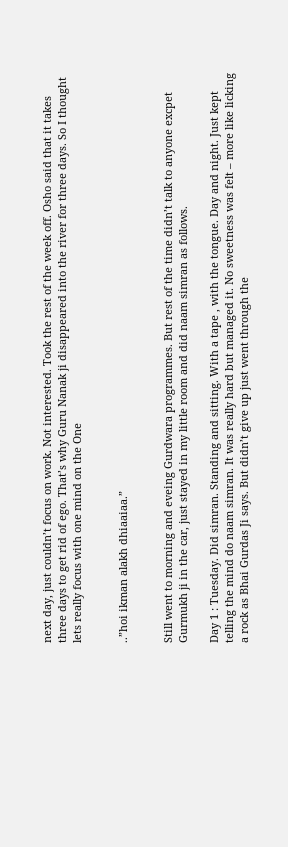next day, just couldn’t focus on work. Not interested. Took the rest of the week off. Osho said that it takes three days to get rid of ego. That’s why Guru Nanak ji disappeared into the river for three days. So I thought lets really focus with one mind on the One


..”hoi ikman alakh dhiaaiaa.”


Still went to morning and eveing Gurdwara programmes. But rest of the time didn’t talk to anyone excpet Gurmukh ji in the car, just stayed in my little room and did naam simran as follows.

Day 1 : Tuesday. Did simran. Standing and sitting. With a tape , with the tongue. Day and night. Just kept telling the mind do naam simran. It was really hard but managed it. No sweetness was felt – more like licking a rock as Bhai Gurdas Ji says. But didn’t give up just went through the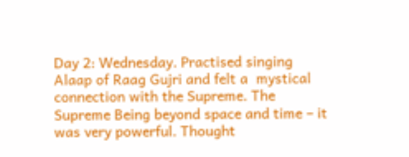Day 2: Wednesday. Practised singing Alaap of Raag Gujri and felt a  mystical connection with the Supreme. The Supreme Being beyond space and time – it was very powerful. Thought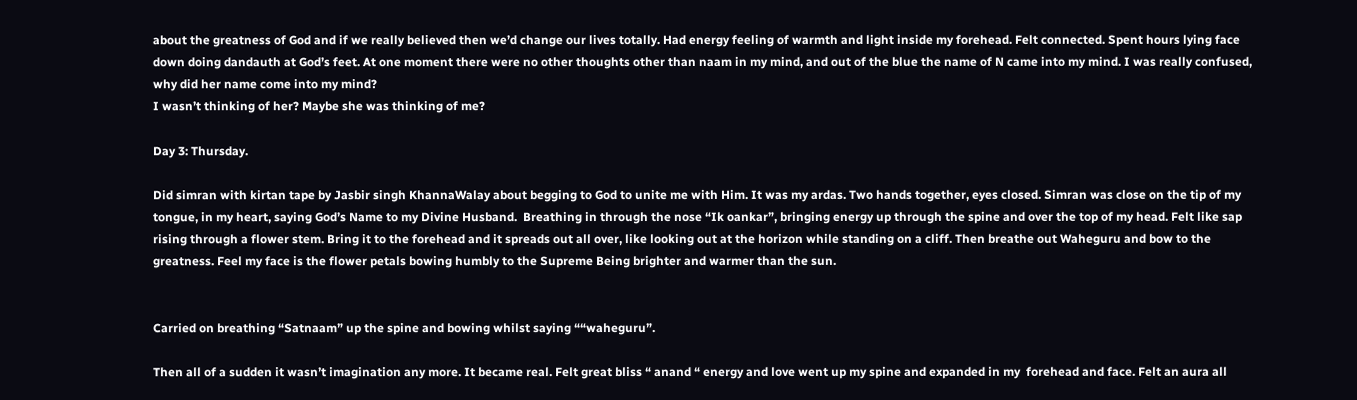about the greatness of God and if we really believed then we’d change our lives totally. Had energy feeling of warmth and light inside my forehead. Felt connected. Spent hours lying face down doing dandauth at God’s feet. At one moment there were no other thoughts other than naam in my mind, and out of the blue the name of N came into my mind. I was really confused, why did her name come into my mind?
I wasn’t thinking of her? Maybe she was thinking of me?

Day 3: Thursday.

Did simran with kirtan tape by Jasbir singh KhannaWalay about begging to God to unite me with Him. It was my ardas. Two hands together, eyes closed. Simran was close on the tip of my tongue, in my heart, saying God’s Name to my Divine Husband.  Breathing in through the nose “Ik oankar”, bringing energy up through the spine and over the top of my head. Felt like sap rising through a flower stem. Bring it to the forehead and it spreads out all over, like looking out at the horizon while standing on a cliff. Then breathe out Waheguru and bow to the greatness. Feel my face is the flower petals bowing humbly to the Supreme Being brighter and warmer than the sun.


Carried on breathing “Satnaam” up the spine and bowing whilst saying ““waheguru”.

Then all of a sudden it wasn’t imagination any more. It became real. Felt great bliss “ anand “ energy and love went up my spine and expanded in my  forehead and face. Felt an aura all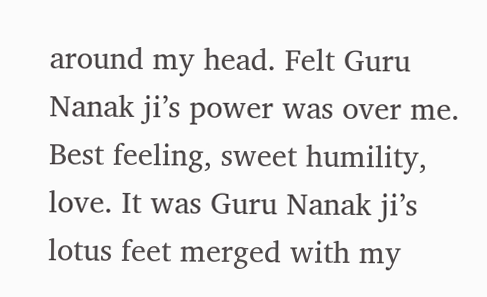around my head. Felt Guru Nanak ji’s power was over me. Best feeling, sweet humility, love. It was Guru Nanak ji’s lotus feet merged with my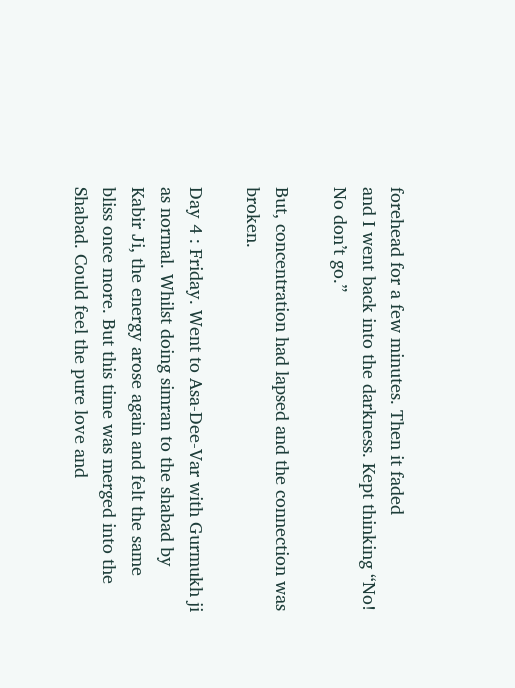forehead for a few minutes. Then it faded
and I went back into the darkness. Kept thinking “No! No don’t go.”

But, concentration had lapsed and the connection was broken.

Day 4 : Friday. Went to Asa-Dee-Var with Gurmukh ji as normal. Whilst doing simran to the shabad by Kabir Ji, the energy arose again and felt the same bliss once more. But this time was merged into the Shabad. Could feel the pure love and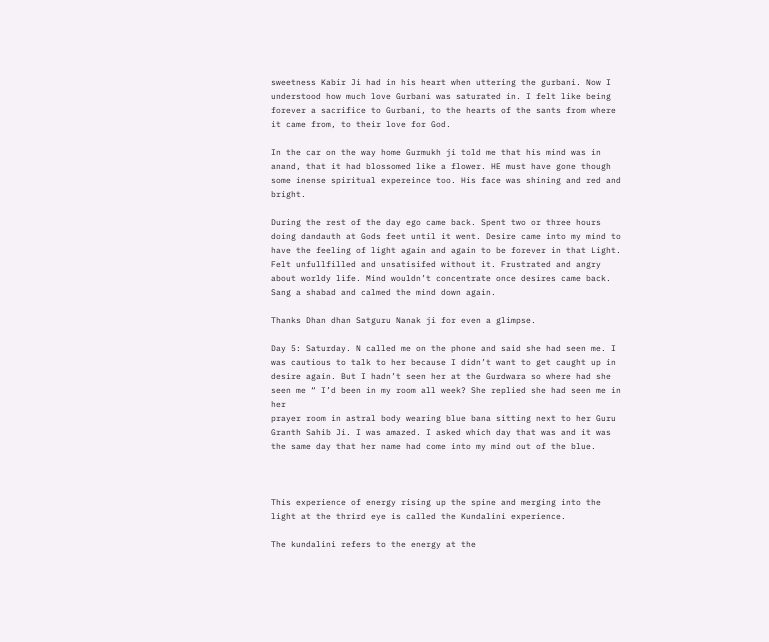sweetness Kabir Ji had in his heart when uttering the gurbani. Now I understood how much love Gurbani was saturated in. I felt like being forever a sacrifice to Gurbani, to the hearts of the sants from where it came from, to their love for God.

In the car on the way home Gurmukh ji told me that his mind was in anand, that it had blossomed like a flower. HE must have gone though some inense spiritual expereince too. His face was shining and red and bright.

During the rest of the day ego came back. Spent two or three hours doing dandauth at Gods feet until it went. Desire came into my mind to have the feeling of light again and again to be forever in that Light. Felt unfullfilled and unsatisifed without it. Frustrated and angry about worldy life. Mind wouldn’t concentrate once desires came back. Sang a shabad and calmed the mind down again.

Thanks Dhan dhan Satguru Nanak ji for even a glimpse.

Day 5: Saturday. N called me on the phone and said she had seen me. I was cautious to talk to her because I didn’t want to get caught up in desire again. But I hadn’t seen her at the Gurdwara so where had she seen me “ I’d been in my room all week? She replied she had seen me in her
prayer room in astral body wearing blue bana sitting next to her Guru Granth Sahib Ji. I was amazed. I asked which day that was and it was the same day that her name had come into my mind out of the blue.



This experience of energy rising up the spine and merging into the light at the thrird eye is called the Kundalini experience.

The kundalini refers to the energy at the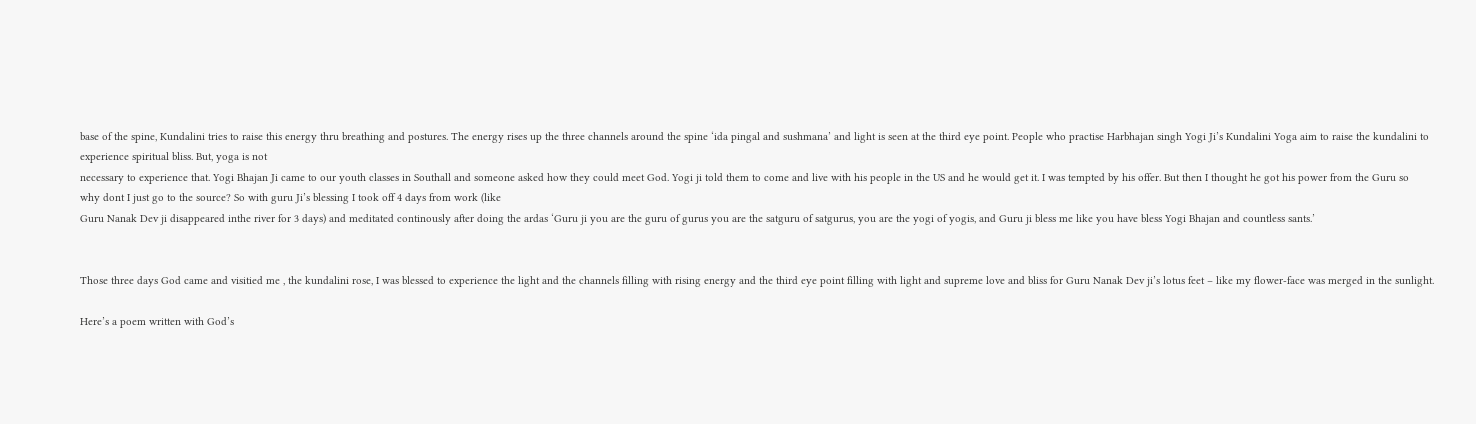base of the spine, Kundalini tries to raise this energy thru breathing and postures. The energy rises up the three channels around the spine ‘ida pingal and sushmana’ and light is seen at the third eye point. People who practise Harbhajan singh Yogi Ji’s Kundalini Yoga aim to raise the kundalini to experience spiritual bliss. But, yoga is not
necessary to experience that. Yogi Bhajan Ji came to our youth classes in Southall and someone asked how they could meet God. Yogi ji told them to come and live with his people in the US and he would get it. I was tempted by his offer. But then I thought he got his power from the Guru so
why dont I just go to the source? So with guru Ji’s blessing I took off 4 days from work (like
Guru Nanak Dev ji disappeared inthe river for 3 days) and meditated continously after doing the ardas ‘Guru ji you are the guru of gurus you are the satguru of satgurus, you are the yogi of yogis, and Guru ji bless me like you have bless Yogi Bhajan and countless sants.’


Those three days God came and visitied me , the kundalini rose, I was blessed to experience the light and the channels filling with rising energy and the third eye point filling with light and supreme love and bliss for Guru Nanak Dev ji’s lotus feet – like my flower-face was merged in the sunlight.

Here’s a poem written with God’s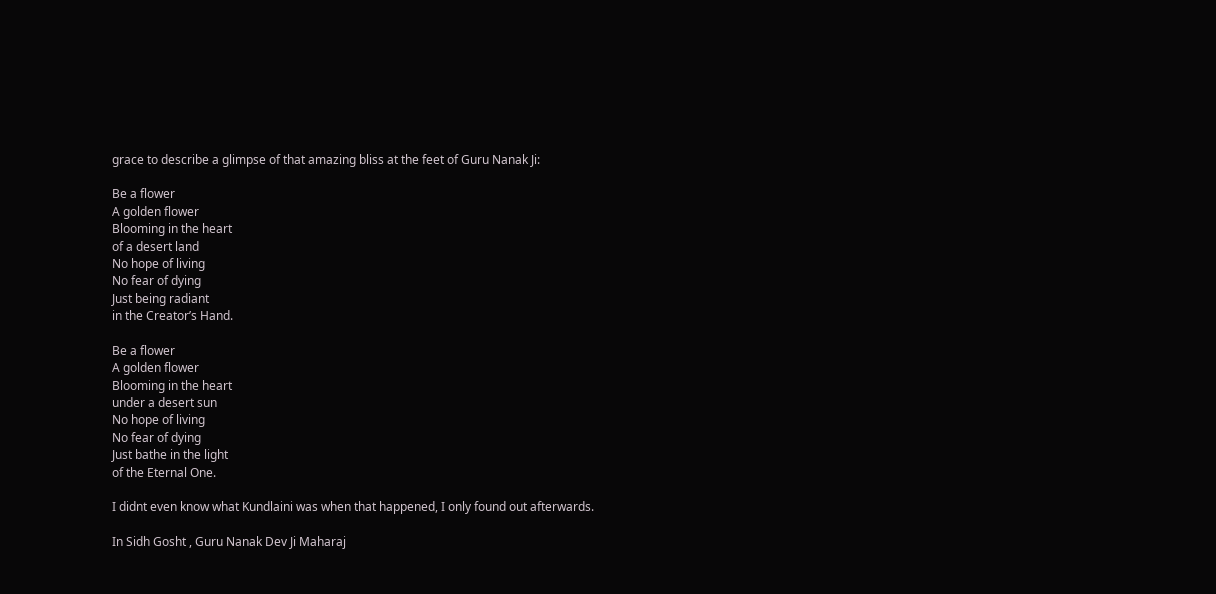grace to describe a glimpse of that amazing bliss at the feet of Guru Nanak Ji:

Be a flower
A golden flower
Blooming in the heart
of a desert land
No hope of living
No fear of dying
Just being radiant
in the Creator’s Hand.

Be a flower
A golden flower
Blooming in the heart
under a desert sun
No hope of living
No fear of dying
Just bathe in the light
of the Eternal One.

I didnt even know what Kundlaini was when that happened, I only found out afterwards.

In Sidh Gosht , Guru Nanak Dev Ji Maharaj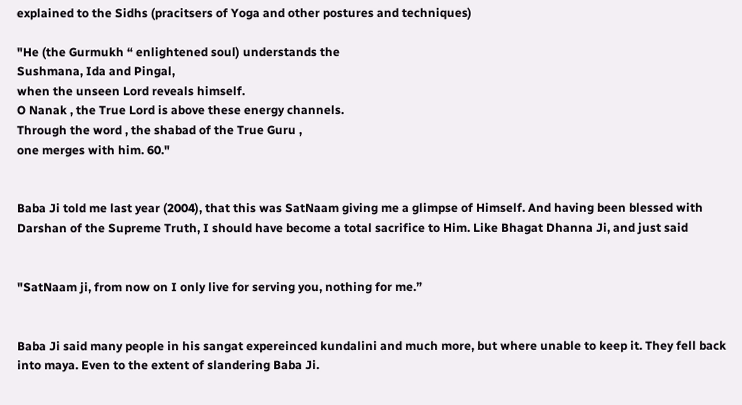explained to the Sidhs (pracitsers of Yoga and other postures and techniques)

"He (the Gurmukh “ enlightened soul) understands the
Sushmana, Ida and Pingal,
when the unseen Lord reveals himself.
O Nanak , the True Lord is above these energy channels.
Through the word , the shabad of the True Guru ,
one merges with him. 60."


Baba Ji told me last year (2004), that this was SatNaam giving me a glimpse of Himself. And having been blessed with Darshan of the Supreme Truth, I should have become a total sacrifice to Him. Like Bhagat Dhanna Ji, and just said


"SatNaam ji, from now on I only live for serving you, nothing for me.”


Baba Ji said many people in his sangat expereinced kundalini and much more, but where unable to keep it. They fell back into maya. Even to the extent of slandering Baba Ji.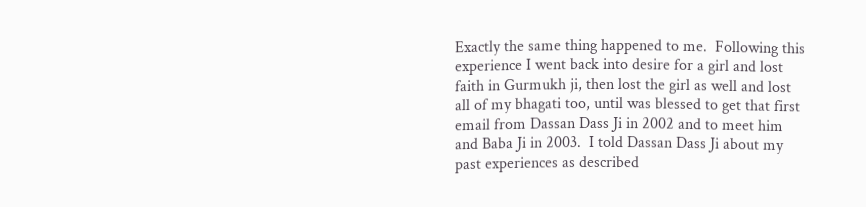Exactly the same thing happened to me.  Following this experience I went back into desire for a girl and lost faith in Gurmukh ji, then lost the girl as well and lost all of my bhagati too, until was blessed to get that first email from Dassan Dass Ji in 2002 and to meet him and Baba Ji in 2003.  I told Dassan Dass Ji about my past experiences as described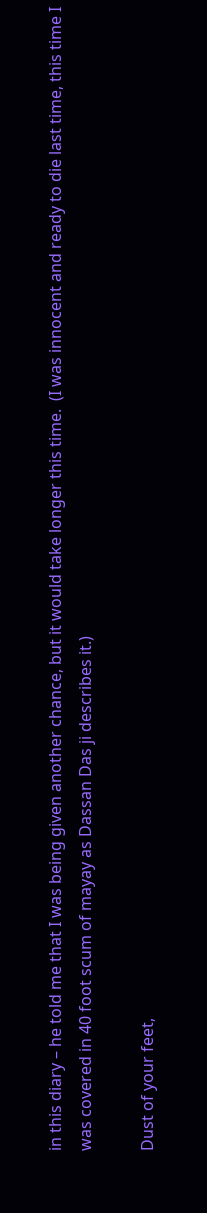in this diary – he told me that I was being given another chance, but it would take longer this time.  (I was innocent and ready to die last time, this time I was covered in 40 foot scum of mayay as Dassan Das ji describes it.)

Dust of your feet,